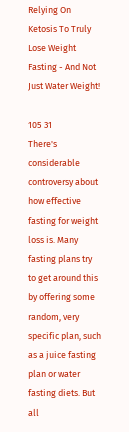Relying On Ketosis To Truly Lose Weight Fasting - And Not Just Water Weight!

105 31
There's considerable controversy about how effective fasting for weight loss is. Many fasting plans try to get around this by offering some random, very specific plan, such as a juice fasting plan or water fasting diets. But all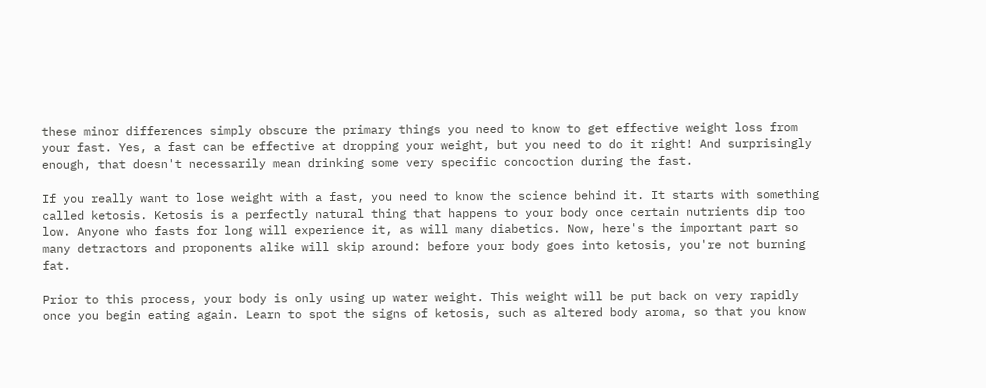these minor differences simply obscure the primary things you need to know to get effective weight loss from your fast. Yes, a fast can be effective at dropping your weight, but you need to do it right! And surprisingly enough, that doesn't necessarily mean drinking some very specific concoction during the fast.

If you really want to lose weight with a fast, you need to know the science behind it. It starts with something called ketosis. Ketosis is a perfectly natural thing that happens to your body once certain nutrients dip too low. Anyone who fasts for long will experience it, as will many diabetics. Now, here's the important part so many detractors and proponents alike will skip around: before your body goes into ketosis, you're not burning fat.

Prior to this process, your body is only using up water weight. This weight will be put back on very rapidly once you begin eating again. Learn to spot the signs of ketosis, such as altered body aroma, so that you know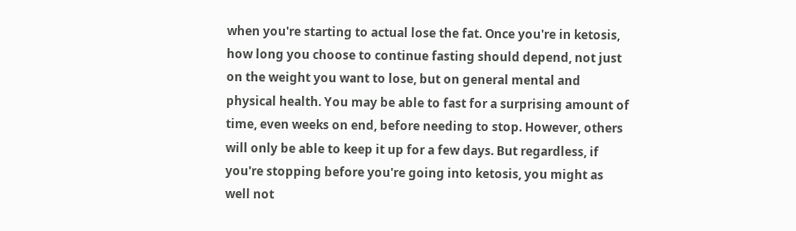when you're starting to actual lose the fat. Once you're in ketosis, how long you choose to continue fasting should depend, not just on the weight you want to lose, but on general mental and physical health. You may be able to fast for a surprising amount of time, even weeks on end, before needing to stop. However, others will only be able to keep it up for a few days. But regardless, if you're stopping before you're going into ketosis, you might as well not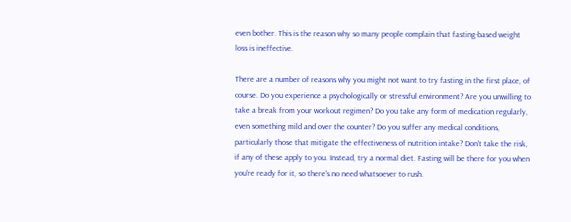even bother. This is the reason why so many people complain that fasting-based weight loss is ineffective.

There are a number of reasons why you might not want to try fasting in the first place, of course. Do you experience a psychologically or stressful environment? Are you unwilling to take a break from your workout regimen? Do you take any form of medication regularly, even something mild and over the counter? Do you suffer any medical conditions, particularly those that mitigate the effectiveness of nutrition intake? Don't take the risk, if any of these apply to you. Instead, try a normal diet. Fasting will be there for you when you're ready for it, so there's no need whatsoever to rush.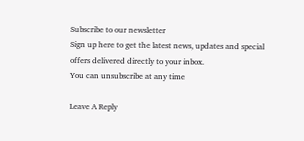Subscribe to our newsletter
Sign up here to get the latest news, updates and special offers delivered directly to your inbox.
You can unsubscribe at any time

Leave A Reply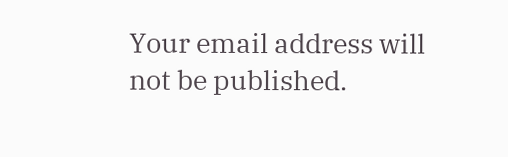Your email address will not be published.